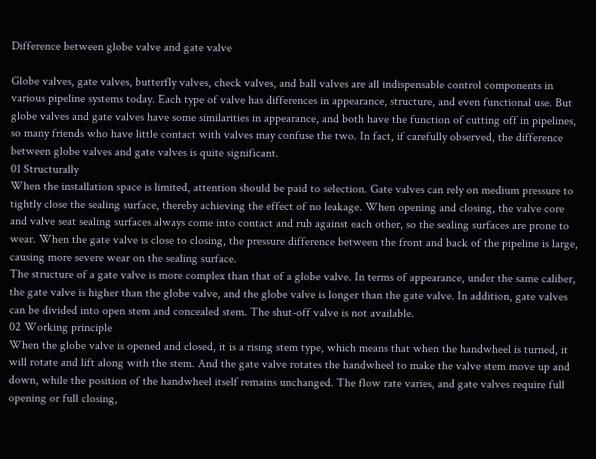Difference between globe valve and gate valve

Globe valves, gate valves, butterfly valves, check valves, and ball valves are all indispensable control components in various pipeline systems today. Each type of valve has differences in appearance, structure, and even functional use. But globe valves and gate valves have some similarities in appearance, and both have the function of cutting off in pipelines, so many friends who have little contact with valves may confuse the two. In fact, if carefully observed, the difference between globe valves and gate valves is quite significant.
01 Structurally
When the installation space is limited, attention should be paid to selection. Gate valves can rely on medium pressure to tightly close the sealing surface, thereby achieving the effect of no leakage. When opening and closing, the valve core and valve seat sealing surfaces always come into contact and rub against each other, so the sealing surfaces are prone to wear. When the gate valve is close to closing, the pressure difference between the front and back of the pipeline is large, causing more severe wear on the sealing surface.
The structure of a gate valve is more complex than that of a globe valve. In terms of appearance, under the same caliber, the gate valve is higher than the globe valve, and the globe valve is longer than the gate valve. In addition, gate valves can be divided into open stem and concealed stem. The shut-off valve is not available.
02 Working principle
When the globe valve is opened and closed, it is a rising stem type, which means that when the handwheel is turned, it will rotate and lift along with the stem. And the gate valve rotates the handwheel to make the valve stem move up and down, while the position of the handwheel itself remains unchanged. The flow rate varies, and gate valves require full opening or full closing,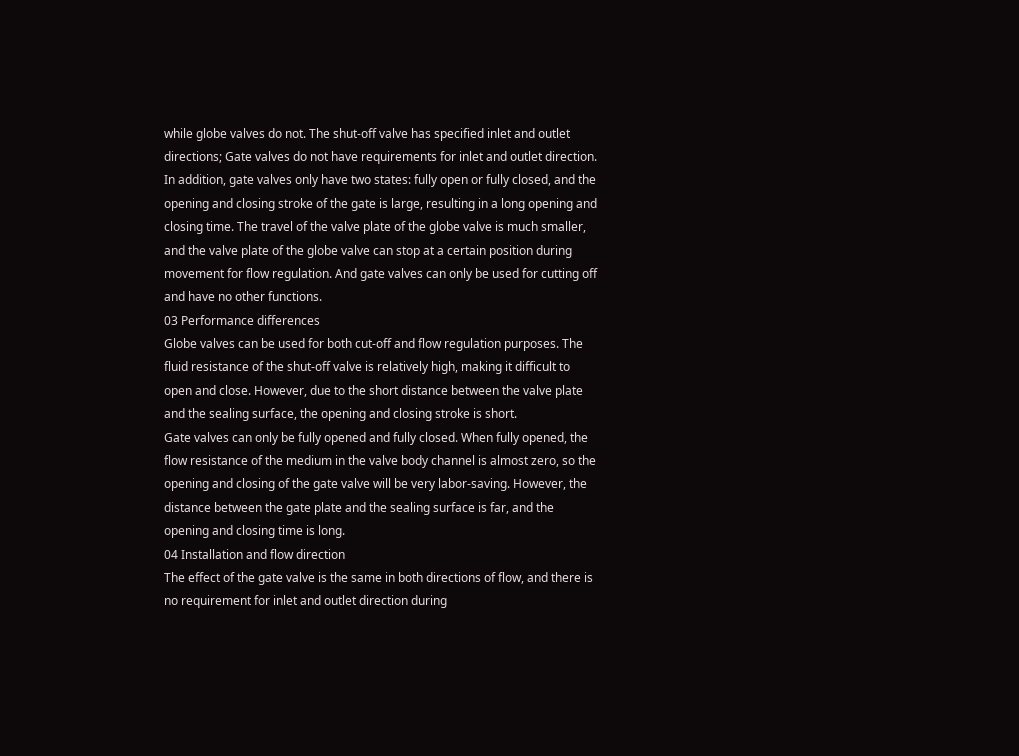while globe valves do not. The shut-off valve has specified inlet and outlet directions; Gate valves do not have requirements for inlet and outlet direction.
In addition, gate valves only have two states: fully open or fully closed, and the opening and closing stroke of the gate is large, resulting in a long opening and closing time. The travel of the valve plate of the globe valve is much smaller, and the valve plate of the globe valve can stop at a certain position during movement for flow regulation. And gate valves can only be used for cutting off and have no other functions.
03 Performance differences
Globe valves can be used for both cut-off and flow regulation purposes. The fluid resistance of the shut-off valve is relatively high, making it difficult to open and close. However, due to the short distance between the valve plate and the sealing surface, the opening and closing stroke is short.
Gate valves can only be fully opened and fully closed. When fully opened, the flow resistance of the medium in the valve body channel is almost zero, so the opening and closing of the gate valve will be very labor-saving. However, the distance between the gate plate and the sealing surface is far, and the opening and closing time is long.
04 Installation and flow direction
The effect of the gate valve is the same in both directions of flow, and there is no requirement for inlet and outlet direction during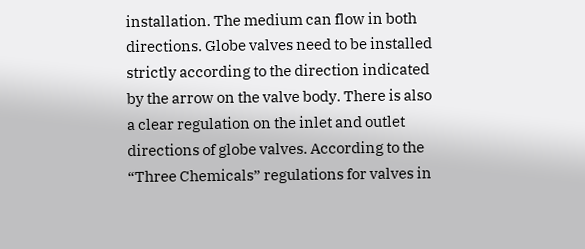installation. The medium can flow in both directions. Globe valves need to be installed strictly according to the direction indicated by the arrow on the valve body. There is also a clear regulation on the inlet and outlet directions of globe valves. According to the “Three Chemicals” regulations for valves in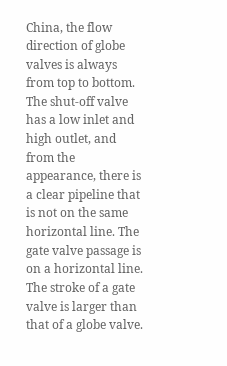China, the flow direction of globe valves is always from top to bottom.
The shut-off valve has a low inlet and high outlet, and from the appearance, there is a clear pipeline that is not on the same horizontal line. The gate valve passage is on a horizontal line. The stroke of a gate valve is larger than that of a globe valve.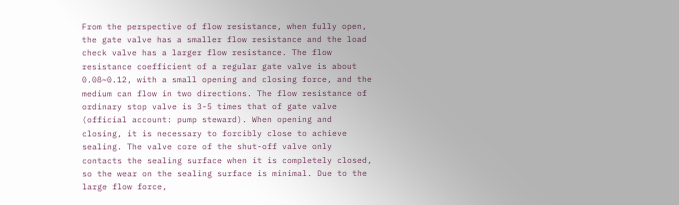From the perspective of flow resistance, when fully open, the gate valve has a smaller flow resistance and the load check valve has a larger flow resistance. The flow resistance coefficient of a regular gate valve is about 0.08~0.12, with a small opening and closing force, and the medium can flow in two directions. The flow resistance of ordinary stop valve is 3-5 times that of gate valve (official account: pump steward). When opening and closing, it is necessary to forcibly close to achieve sealing. The valve core of the shut-off valve only contacts the sealing surface when it is completely closed, so the wear on the sealing surface is minimal. Due to the large flow force,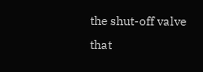the shut-off valve that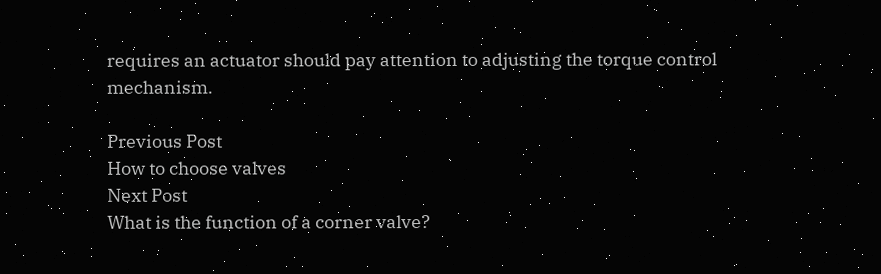requires an actuator should pay attention to adjusting the torque control mechanism.

Previous Post
How to choose valves
Next Post
What is the function of a corner valve?